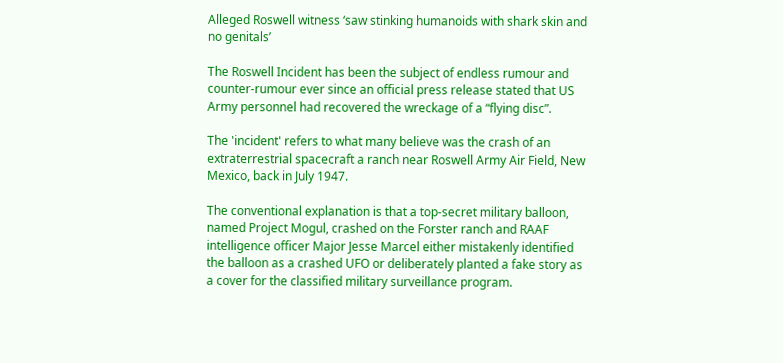Alleged Roswell witness ‘saw stinking humanoids with shark skin and no genitals’

The Roswell Incident has been the subject of endless rumour and counter-rumour ever since an official press release stated that US Army personnel had recovered the wreckage of a “flying disc”.

The 'incident' refers to what many believe was the crash of an extraterrestrial spacecraft a ranch near Roswell Army Air Field, New Mexico, back in July 1947.

The conventional explanation is that a top-secret military balloon, named Project Mogul, crashed on the Forster ranch and RAAF intelligence officer Major Jesse Marcel either mistakenly identified the balloon as a crashed UFO or deliberately planted a fake story as a cover for the classified military surveillance program.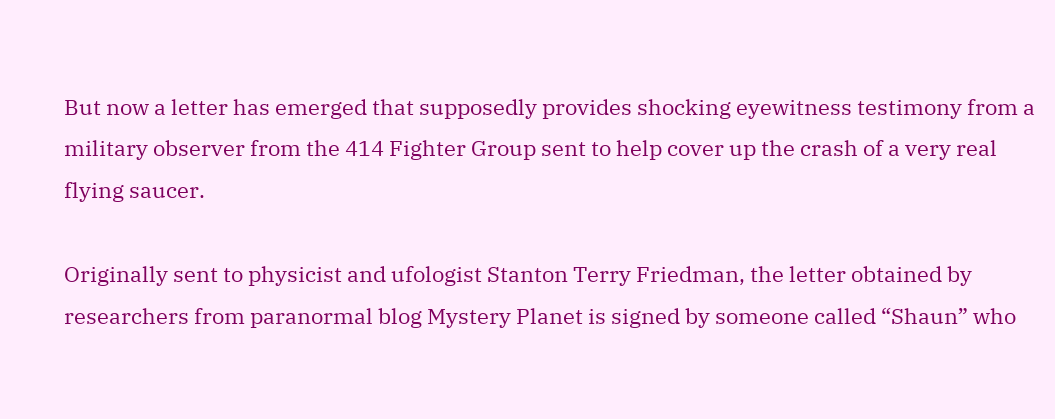But now a letter has emerged that supposedly provides shocking eyewitness testimony from a military observer from the 414 Fighter Group sent to help cover up the crash of a very real flying saucer.

Originally sent to physicist and ufologist Stanton Terry Friedman, the letter obtained by researchers from paranormal blog Mystery Planet is signed by someone called “Shaun” who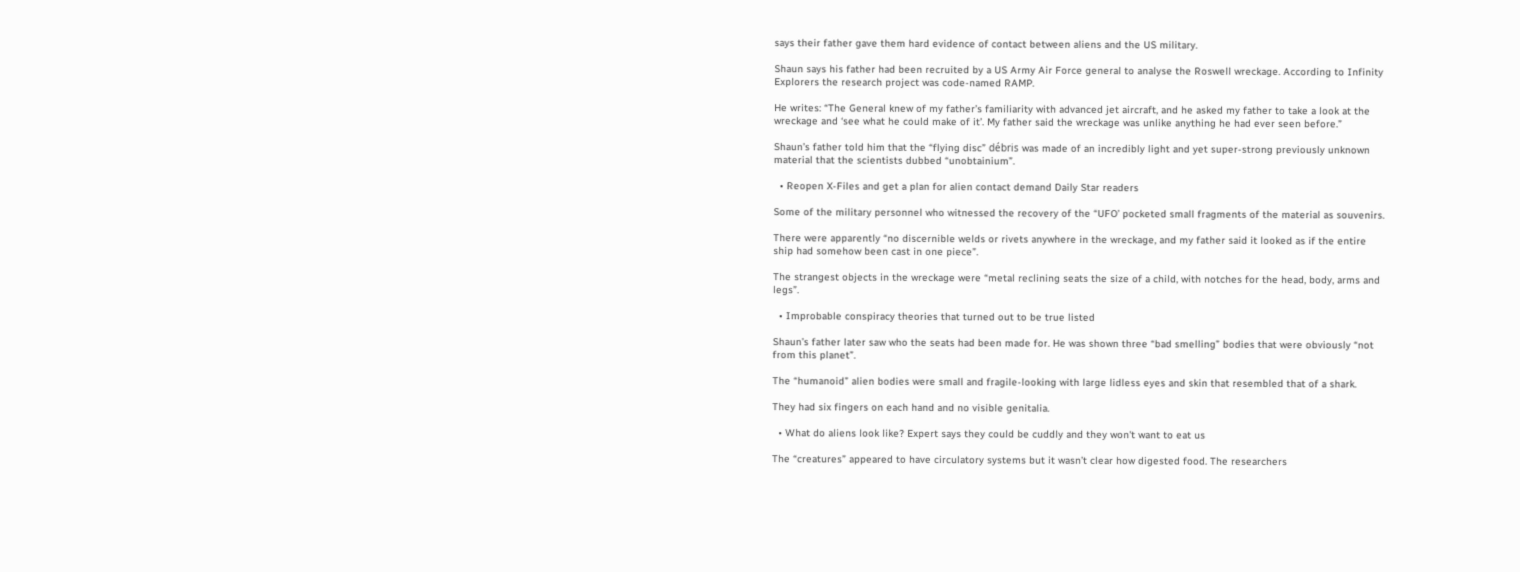says their father gave them hard evidence of contact between aliens and the US military.

Shaun says his father had been recruited by a US Army Air Force general to analyse the Roswell wreckage. According to Infinity Explorers the research project was code-named RAMP.

He writes: “The General knew of my father’s familiarity with advanced jet aircraft, and he asked my father to take a look at the wreckage and ‘see what he could make of it’. My father said the wreckage was unlike anything he had ever seen before.”

Shaun’s father told him that the “flying disc” débris was made of an incredibly light and yet super-strong previously unknown material that the scientists dubbed “unobtainium”.

  • Reopen X-Files and get a plan for alien contact demand Daily Star readers

Some of the military personnel who witnessed the recovery of the “UFO’ pocketed small fragments of the material as souvenirs.

There were apparently “no discernible welds or rivets anywhere in the wreckage, and my father said it looked as if the entire ship had somehow been cast in one piece”.

The strangest objects in the wreckage were “metal reclining seats the size of a child, with notches for the head, body, arms and legs”.

  • Improbable conspiracy theories that turned out to be true listed

Shaun’s father later saw who the seats had been made for. He was shown three “bad smelling” bodies that were obviously “not from this planet”.

The “humanoid” alien bodies were small and fragile-looking with large lidless eyes and skin that resembled that of a shark.

They had six fingers on each hand and no visible genitalia.

  • What do aliens look like? Expert says they could be cuddly and they won't want to eat us

The “creatures” appeared to have circulatory systems but it wasn’t clear how digested food. The researchers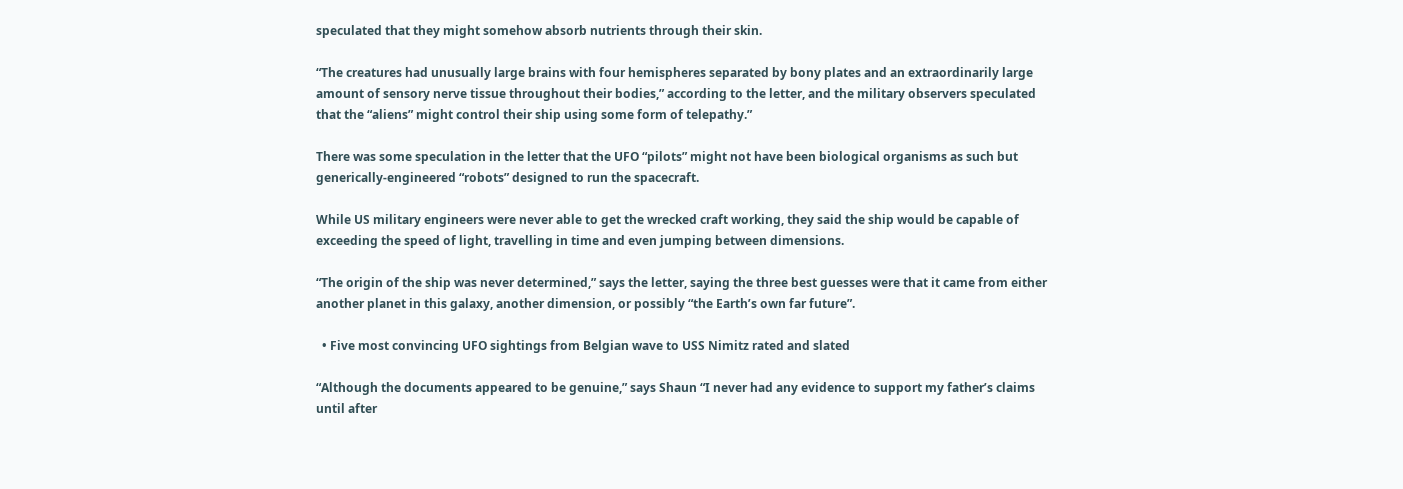speculated that they might somehow absorb nutrients through their skin.

“The creatures had unusually large brains with four hemispheres separated by bony plates and an extraordinarily large amount of sensory nerve tissue throughout their bodies,” according to the letter, and the military observers speculated that the “aliens” might control their ship using some form of telepathy.”

There was some speculation in the letter that the UFO “pilots” might not have been biological organisms as such but generically-engineered “robots” designed to run the spacecraft.

While US military engineers were never able to get the wrecked craft working, they said the ship would be capable of exceeding the speed of light, travelling in time and even jumping between dimensions.

“The origin of the ship was never determined,” says the letter, saying the three best guesses were that it came from either another planet in this galaxy, another dimension, or possibly “the Earth’s own far future”.

  • Five most convincing UFO sightings from Belgian wave to USS Nimitz rated and slated

“Although the documents appeared to be genuine,” says Shaun “I never had any evidence to support my father’s claims until after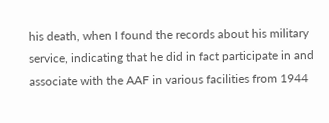his death, when I found the records about his military service, indicating that he did in fact participate in and associate with the AAF in various facilities from 1944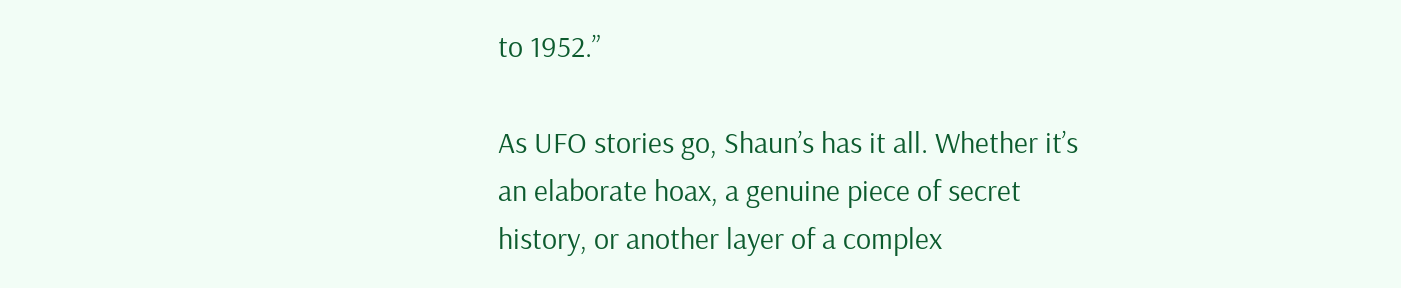to 1952.”

As UFO stories go, Shaun’s has it all. Whether it’s an elaborate hoax, a genuine piece of secret history, or another layer of a complex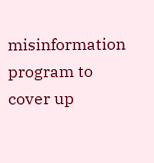misinformation program to cover up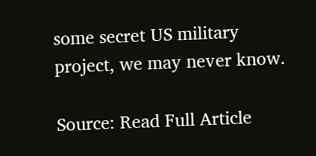some secret US military project, we may never know.

Source: Read Full Article